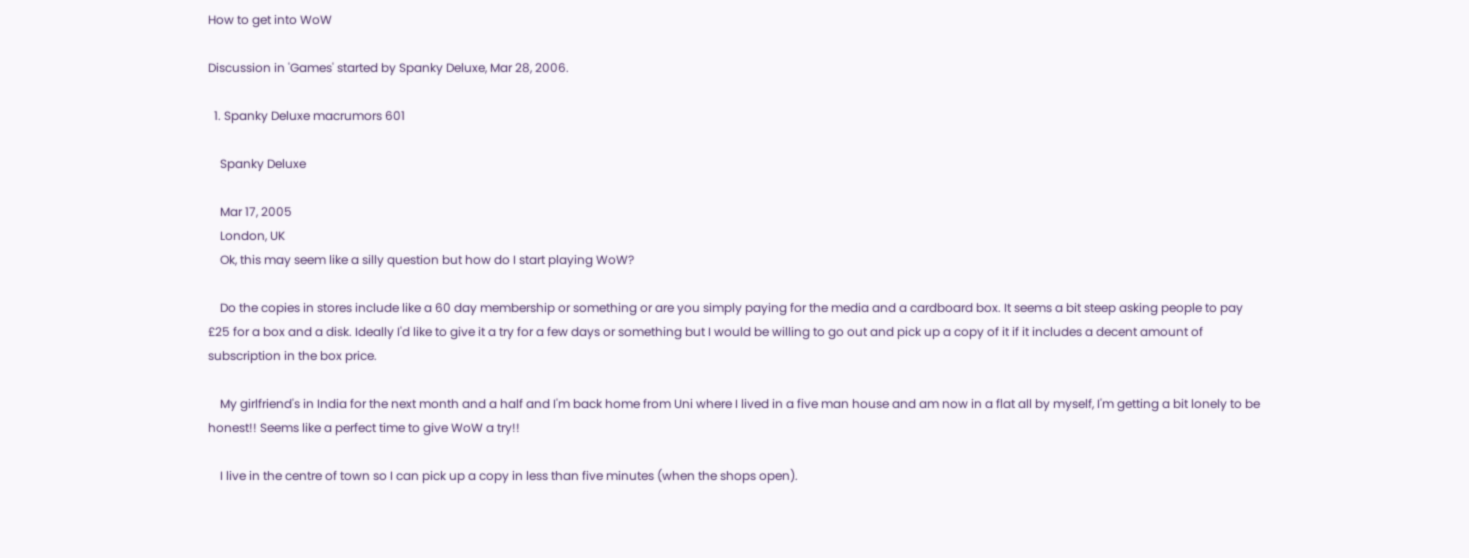How to get into WoW

Discussion in 'Games' started by Spanky Deluxe, Mar 28, 2006.

  1. Spanky Deluxe macrumors 601

    Spanky Deluxe

    Mar 17, 2005
    London, UK
    Ok, this may seem like a silly question but how do I start playing WoW?

    Do the copies in stores include like a 60 day membership or something or are you simply paying for the media and a cardboard box. It seems a bit steep asking people to pay £25 for a box and a disk. Ideally I'd like to give it a try for a few days or something but I would be willing to go out and pick up a copy of it if it includes a decent amount of subscription in the box price.

    My girlfriend's in India for the next month and a half and I'm back home from Uni where I lived in a five man house and am now in a flat all by myself, I'm getting a bit lonely to be honest!! Seems like a perfect time to give WoW a try!!

    I live in the centre of town so I can pick up a copy in less than five minutes (when the shops open).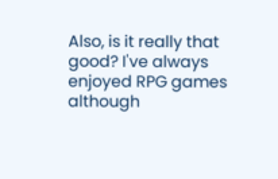Also, is it really that good? I've always enjoyed RPG games although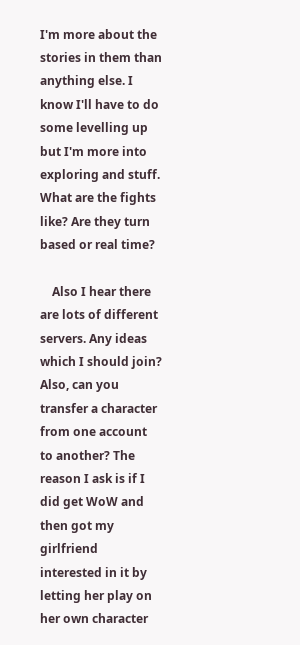I'm more about the stories in them than anything else. I know I'll have to do some levelling up but I'm more into exploring and stuff. What are the fights like? Are they turn based or real time?

    Also I hear there are lots of different servers. Any ideas which I should join? Also, can you transfer a character from one account to another? The reason I ask is if I did get WoW and then got my girlfriend interested in it by letting her play on her own character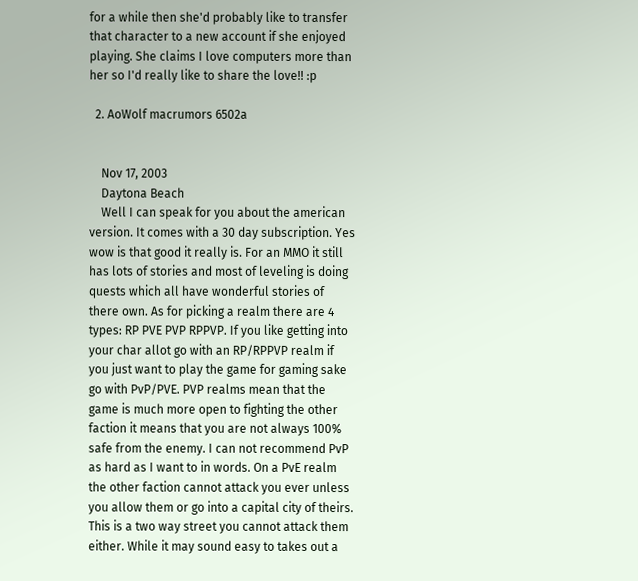for a while then she'd probably like to transfer that character to a new account if she enjoyed playing. She claims I love computers more than her so I'd really like to share the love!! :p

  2. AoWolf macrumors 6502a


    Nov 17, 2003
    Daytona Beach
    Well I can speak for you about the american version. It comes with a 30 day subscription. Yes wow is that good it really is. For an MMO it still has lots of stories and most of leveling is doing quests which all have wonderful stories of there own. As for picking a realm there are 4 types: RP PVE PVP RPPVP. If you like getting into your char allot go with an RP/RPPVP realm if you just want to play the game for gaming sake go with PvP/PVE. PVP realms mean that the game is much more open to fighting the other faction it means that you are not always 100% safe from the enemy. I can not recommend PvP as hard as I want to in words. On a PvE realm the other faction cannot attack you ever unless you allow them or go into a capital city of theirs. This is a two way street you cannot attack them either. While it may sound easy to takes out a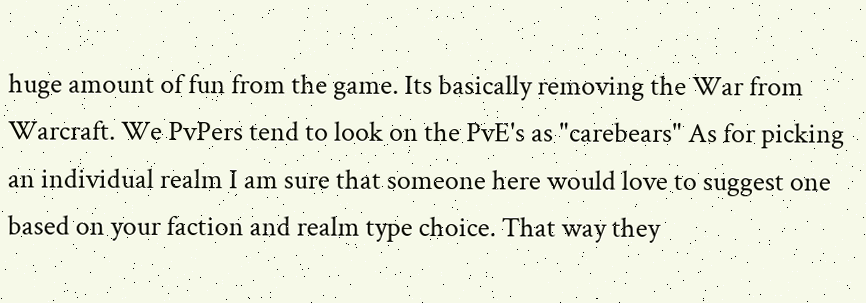huge amount of fun from the game. Its basically removing the War from Warcraft. We PvPers tend to look on the PvE's as "carebears" As for picking an individual realm I am sure that someone here would love to suggest one based on your faction and realm type choice. That way they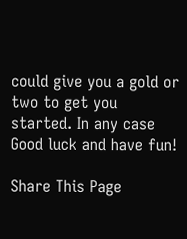could give you a gold or two to get you started. In any case Good luck and have fun!

Share This Page